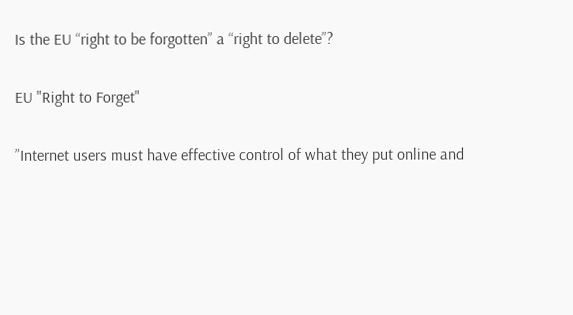Is the EU “right to be forgotten” a “right to delete”?

EU "Right to Forget"

”Internet users must have effective control of what they put online and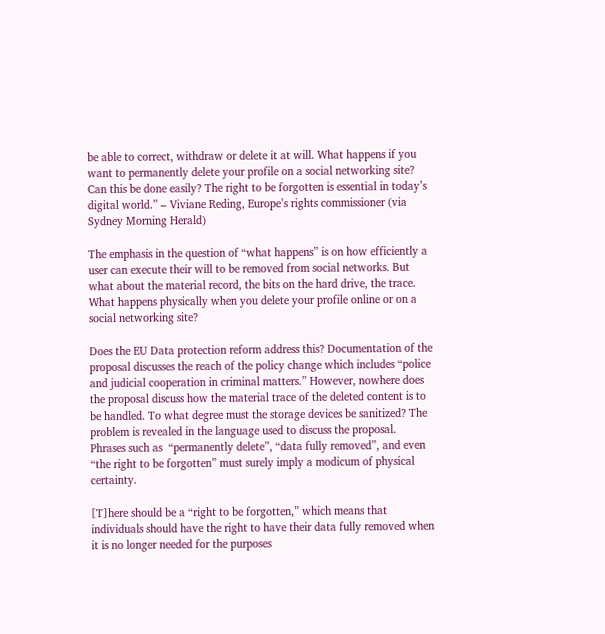be able to correct, withdraw or delete it at will. What happens if you want to permanently delete your profile on a social networking site? Can this be done easily? The right to be forgotten is essential in today’s digital world.” – Viviane Reding, Europe’s rights commissioner (via Sydney Morning Herald)

The emphasis in the question of “what happens” is on how efficiently a user can execute their will to be removed from social networks. But what about the material record, the bits on the hard drive, the trace. What happens physically when you delete your profile online or on a social networking site?

Does the EU Data protection reform address this? Documentation of the proposal discusses the reach of the policy change which includes “police and judicial cooperation in criminal matters.” However, nowhere does the proposal discuss how the material trace of the deleted content is to be handled. To what degree must the storage devices be sanitized? The problem is revealed in the language used to discuss the proposal. Phrases such as  “permanently delete”, “data fully removed”, and even “the right to be forgotten” must surely imply a modicum of physical certainty.

[T]here should be a “right to be forgotten,” which means that individuals should have the right to have their data fully removed when it is no longer needed for the purposes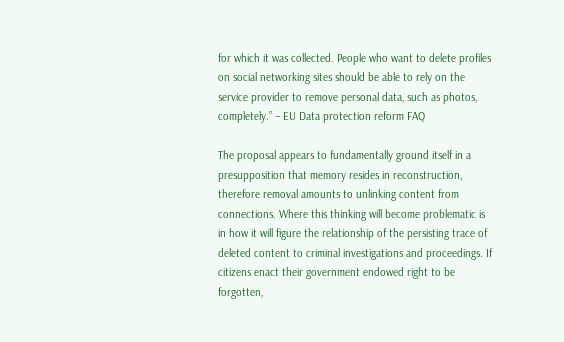for which it was collected. People who want to delete profiles on social networking sites should be able to rely on the service provider to remove personal data, such as photos, completely.” – EU Data protection reform FAQ

The proposal appears to fundamentally ground itself in a presupposition that memory resides in reconstruction, therefore removal amounts to unlinking content from connections. Where this thinking will become problematic is in how it will figure the relationship of the persisting trace of deleted content to criminal investigations and proceedings. If citizens enact their government endowed right to be forgotten,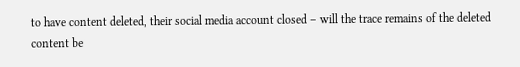to have content deleted, their social media account closed – will the trace remains of the deleted content be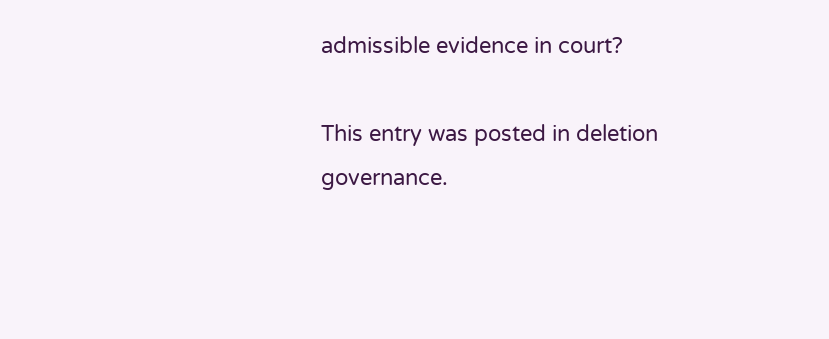admissible evidence in court?

This entry was posted in deletion governance.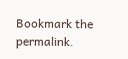Bookmark the permalink.